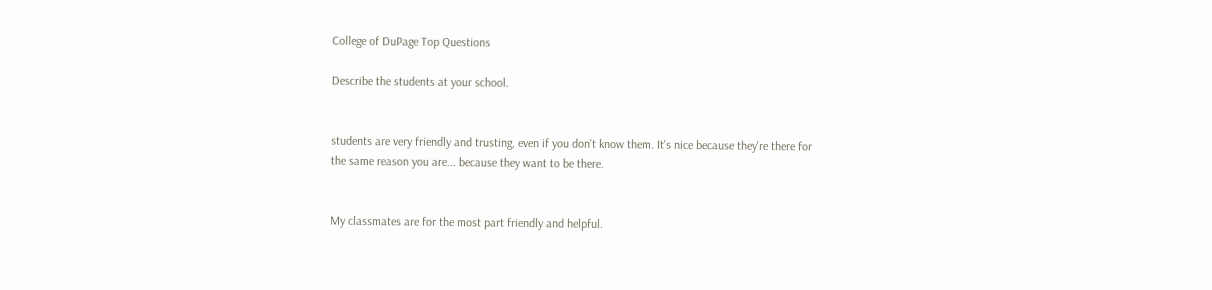College of DuPage Top Questions

Describe the students at your school.


students are very friendly and trusting, even if you don't know them. It's nice because they're there for the same reason you are... because they want to be there.


My classmates are for the most part friendly and helpful.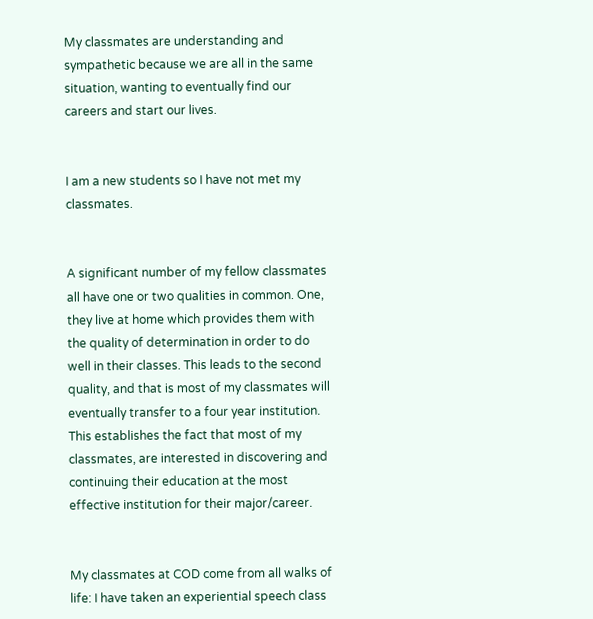My classmates are understanding and sympathetic because we are all in the same situation, wanting to eventually find our careers and start our lives.


I am a new students so I have not met my classmates.


A significant number of my fellow classmates all have one or two qualities in common. One, they live at home which provides them with the quality of determination in order to do well in their classes. This leads to the second quality, and that is most of my classmates will eventually transfer to a four year institution. This establishes the fact that most of my classmates, are interested in discovering and continuing their education at the most effective institution for their major/career.


My classmates at COD come from all walks of life: I have taken an experiential speech class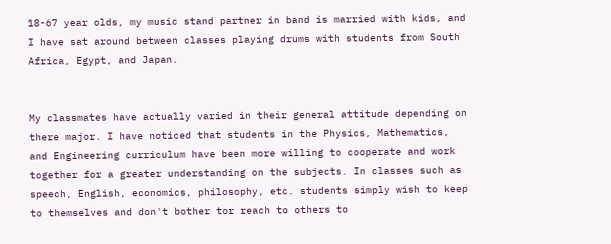18-67 year olds, my music stand partner in band is married with kids, and I have sat around between classes playing drums with students from South Africa, Egypt, and Japan.


My classmates have actually varied in their general attitude depending on there major. I have noticed that students in the Physics, Mathematics, and Engineering curriculum have been more willing to cooperate and work together for a greater understanding on the subjects. In classes such as speech, English, economics, philosophy, etc. students simply wish to keep to themselves and don't bother tor reach to others to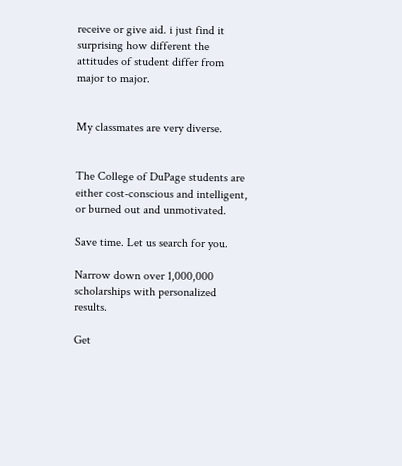receive or give aid. i just find it surprising how different the attitudes of student differ from major to major.


My classmates are very diverse.


The College of DuPage students are either cost-conscious and intelligent, or burned out and unmotivated.

Save time. Let us search for you.

Narrow down over 1,000,000 scholarships with personalized results.

Get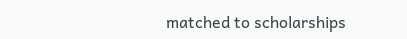matched to scholarships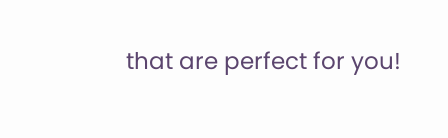that are perfect for you!